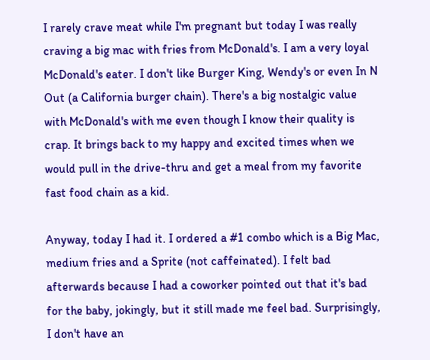I rarely crave meat while I'm pregnant but today I was really craving a big mac with fries from McDonald's. I am a very loyal McDonald's eater. I don't like Burger King, Wendy's or even In N Out (a California burger chain). There's a big nostalgic value with McDonald's with me even though I know their quality is crap. It brings back to my happy and excited times when we would pull in the drive-thru and get a meal from my favorite fast food chain as a kid.

Anyway, today I had it. I ordered a #1 combo which is a Big Mac, medium fries and a Sprite (not caffeinated). I felt bad afterwards because I had a coworker pointed out that it's bad for the baby, jokingly, but it still made me feel bad. Surprisingly, I don't have an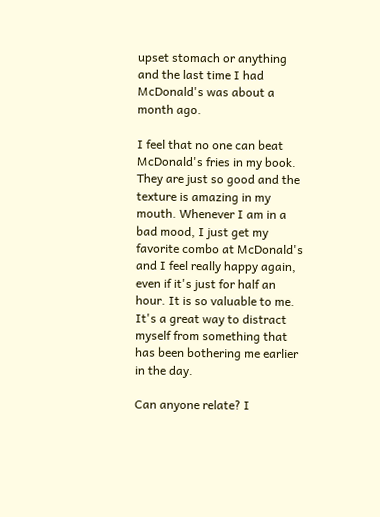upset stomach or anything and the last time I had McDonald's was about a month ago.

I feel that no one can beat McDonald's fries in my book. They are just so good and the texture is amazing in my mouth. Whenever I am in a bad mood, I just get my favorite combo at McDonald's and I feel really happy again, even if it's just for half an hour. It is so valuable to me. It's a great way to distract myself from something that has been bothering me earlier in the day.

Can anyone relate? I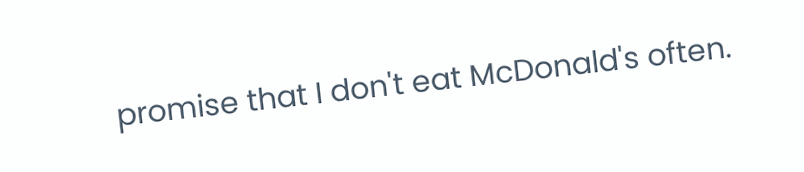promise that I don't eat McDonald's often.